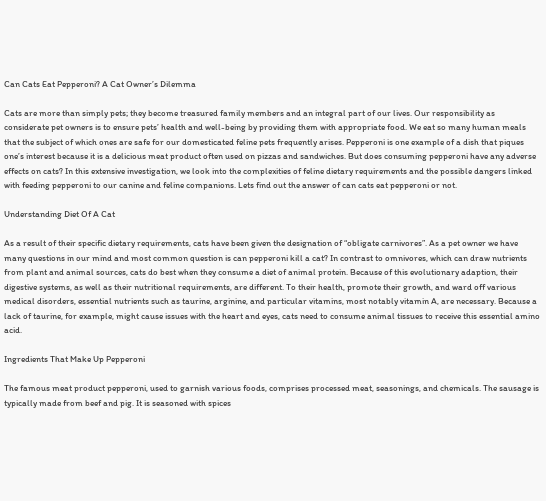Can Cats Eat Pepperoni? A Cat Owner’s Dilemma

Cats are more than simply pets; they become treasured family members and an integral part of our lives. Our responsibility as considerate pet owners is to ensure pets’ health and well-being by providing them with appropriate food. We eat so many human meals that the subject of which ones are safe for our domesticated feline pets frequently arises. Pepperoni is one example of a dish that piques one’s interest because it is a delicious meat product often used on pizzas and sandwiches. But does consuming pepperoni have any adverse effects on cats? In this extensive investigation, we look into the complexities of feline dietary requirements and the possible dangers linked with feeding pepperoni to our canine and feline companions. Lets find out the answer of can cats eat pepperoni or not.

Understanding Diet Of A Cat

As a result of their specific dietary requirements, cats have been given the designation of “obligate carnivores”. As a pet owner we have many questions in our mind and most common question is can pepperoni kill a cat? In contrast to omnivores, which can draw nutrients from plant and animal sources, cats do best when they consume a diet of animal protein. Because of this evolutionary adaption, their digestive systems, as well as their nutritional requirements, are different. To their health, promote their growth, and ward off various medical disorders, essential nutrients such as taurine, arginine, and particular vitamins, most notably vitamin A, are necessary. Because a lack of taurine, for example, might cause issues with the heart and eyes, cats need to consume animal tissues to receive this essential amino acid.

Ingredients That Make Up Pepperoni

The famous meat product pepperoni, used to garnish various foods, comprises processed meat, seasonings, and chemicals. The sausage is typically made from beef and pig. It is seasoned with spices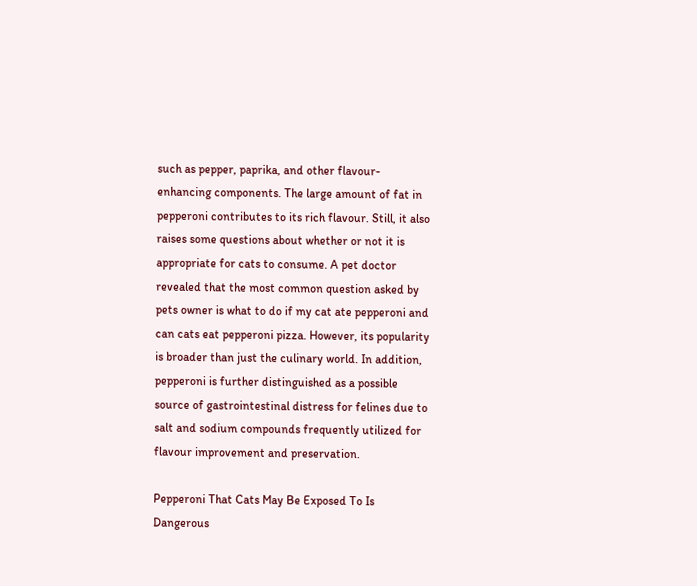such as pepper, paprika, and other flavour-enhancing components. The large amount of fat in pepperoni contributes to its rich flavour. Still, it also raises some questions about whether or not it is appropriate for cats to consume. A pet doctor revealed that the most common question asked by pets owner is what to do if my cat ate pepperoni and can cats eat pepperoni pizza. However, its popularity is broader than just the culinary world. In addition, pepperoni is further distinguished as a possible source of gastrointestinal distress for felines due to salt and sodium compounds frequently utilized for flavour improvement and preservation.

Pepperoni That Cats May Be Exposed To Is Dangerous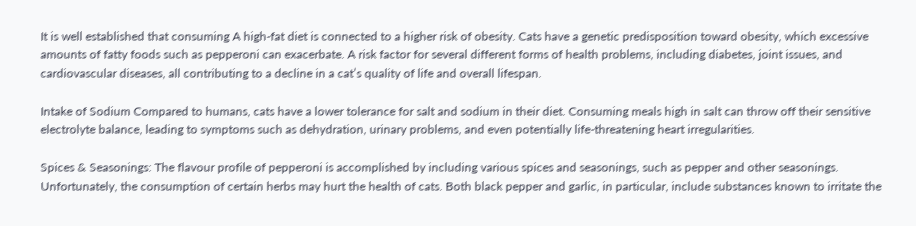It is well established that consuming A high-fat diet is connected to a higher risk of obesity. Cats have a genetic predisposition toward obesity, which excessive amounts of fatty foods such as pepperoni can exacerbate. A risk factor for several different forms of health problems, including diabetes, joint issues, and cardiovascular diseases, all contributing to a decline in a cat’s quality of life and overall lifespan.

Intake of Sodium Compared to humans, cats have a lower tolerance for salt and sodium in their diet. Consuming meals high in salt can throw off their sensitive electrolyte balance, leading to symptoms such as dehydration, urinary problems, and even potentially life-threatening heart irregularities.

Spices & Seasonings: The flavour profile of pepperoni is accomplished by including various spices and seasonings, such as pepper and other seasonings. Unfortunately, the consumption of certain herbs may hurt the health of cats. Both black pepper and garlic, in particular, include substances known to irritate the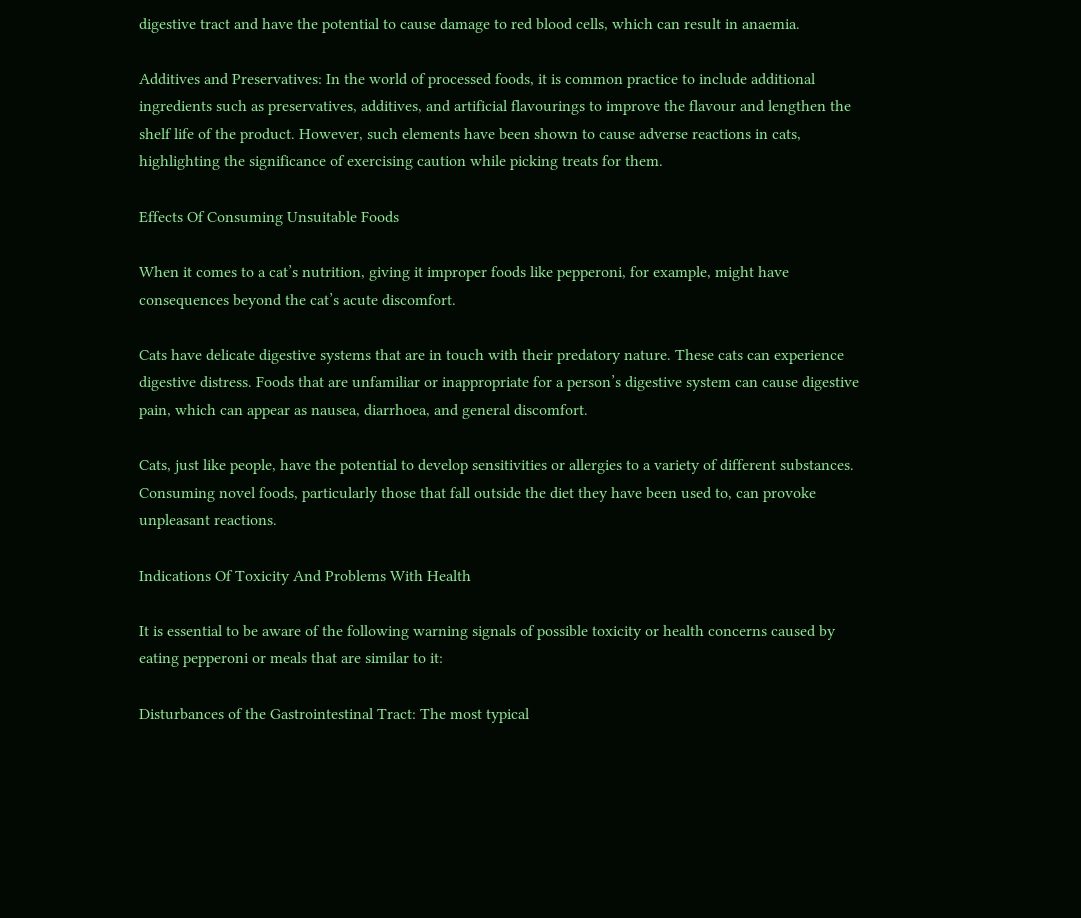digestive tract and have the potential to cause damage to red blood cells, which can result in anaemia.

Additives and Preservatives: In the world of processed foods, it is common practice to include additional ingredients such as preservatives, additives, and artificial flavourings to improve the flavour and lengthen the shelf life of the product. However, such elements have been shown to cause adverse reactions in cats, highlighting the significance of exercising caution while picking treats for them.

Effects Of Consuming Unsuitable Foods

When it comes to a cat’s nutrition, giving it improper foods like pepperoni, for example, might have consequences beyond the cat’s acute discomfort.

Cats have delicate digestive systems that are in touch with their predatory nature. These cats can experience digestive distress. Foods that are unfamiliar or inappropriate for a person’s digestive system can cause digestive pain, which can appear as nausea, diarrhoea, and general discomfort.

Cats, just like people, have the potential to develop sensitivities or allergies to a variety of different substances. Consuming novel foods, particularly those that fall outside the diet they have been used to, can provoke unpleasant reactions.

Indications Of Toxicity And Problems With Health

It is essential to be aware of the following warning signals of possible toxicity or health concerns caused by eating pepperoni or meals that are similar to it:

Disturbances of the Gastrointestinal Tract: The most typical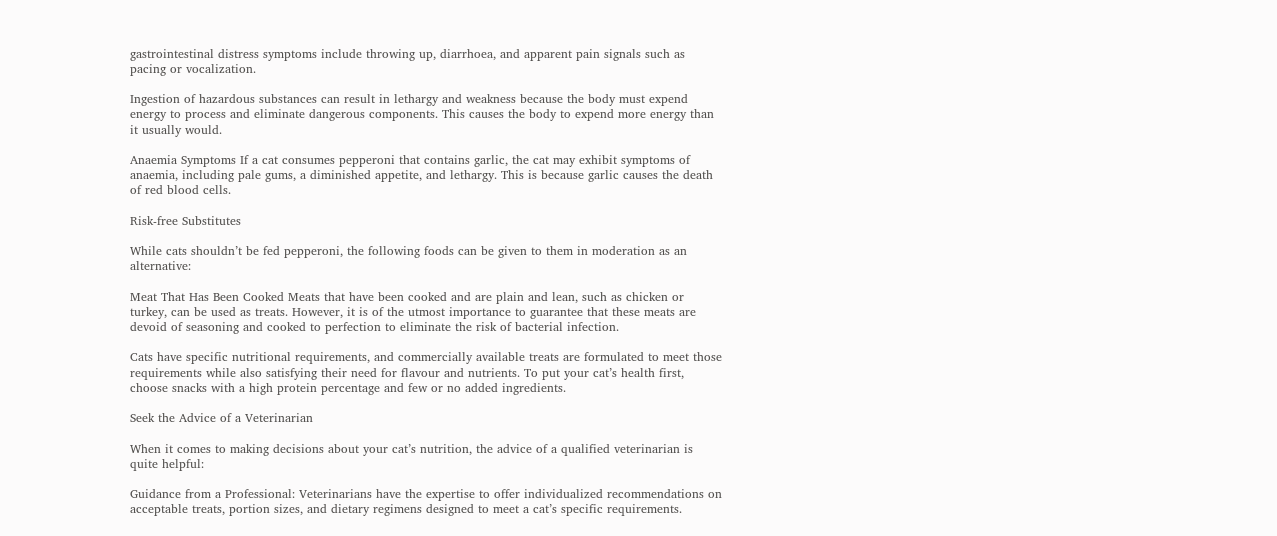gastrointestinal distress symptoms include throwing up, diarrhoea, and apparent pain signals such as pacing or vocalization.

Ingestion of hazardous substances can result in lethargy and weakness because the body must expend energy to process and eliminate dangerous components. This causes the body to expend more energy than it usually would.

Anaemia Symptoms If a cat consumes pepperoni that contains garlic, the cat may exhibit symptoms of anaemia, including pale gums, a diminished appetite, and lethargy. This is because garlic causes the death of red blood cells.

Risk-free Substitutes

While cats shouldn’t be fed pepperoni, the following foods can be given to them in moderation as an alternative:

Meat That Has Been Cooked Meats that have been cooked and are plain and lean, such as chicken or turkey, can be used as treats. However, it is of the utmost importance to guarantee that these meats are devoid of seasoning and cooked to perfection to eliminate the risk of bacterial infection.

Cats have specific nutritional requirements, and commercially available treats are formulated to meet those requirements while also satisfying their need for flavour and nutrients. To put your cat’s health first, choose snacks with a high protein percentage and few or no added ingredients.

Seek the Advice of a Veterinarian

When it comes to making decisions about your cat’s nutrition, the advice of a qualified veterinarian is quite helpful:

Guidance from a Professional: Veterinarians have the expertise to offer individualized recommendations on acceptable treats, portion sizes, and dietary regimens designed to meet a cat’s specific requirements.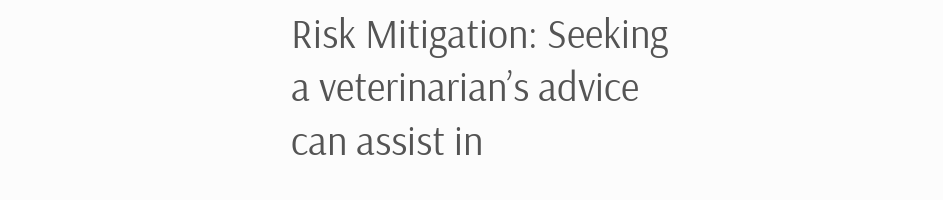Risk Mitigation: Seeking a veterinarian’s advice can assist in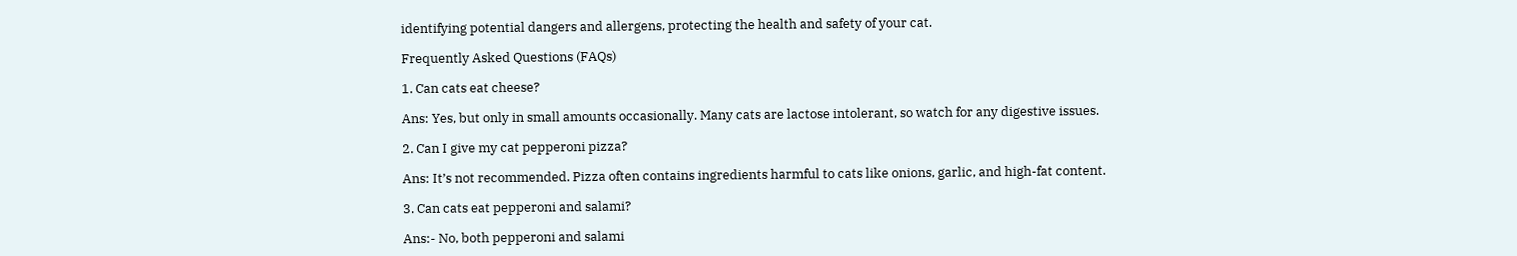identifying potential dangers and allergens, protecting the health and safety of your cat.

Frequently Asked Questions (FAQs)

1. Can cats eat cheese?

Ans: Yes, but only in small amounts occasionally. Many cats are lactose intolerant, so watch for any digestive issues.

2. Can I give my cat pepperoni pizza?

Ans: It’s not recommended. Pizza often contains ingredients harmful to cats like onions, garlic, and high-fat content.

3. Can cats eat pepperoni and salami?

Ans:- No, both pepperoni and salami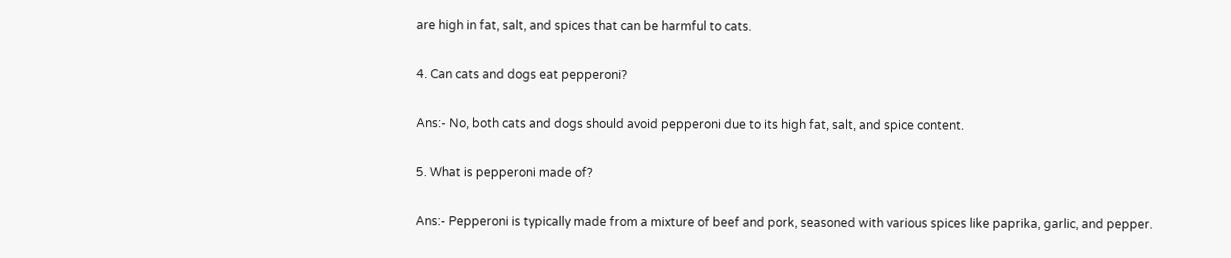are high in fat, salt, and spices that can be harmful to cats.

4. Can cats and dogs eat pepperoni?

Ans:- No, both cats and dogs should avoid pepperoni due to its high fat, salt, and spice content.

5. What is pepperoni made of?

Ans:- Pepperoni is typically made from a mixture of beef and pork, seasoned with various spices like paprika, garlic, and pepper.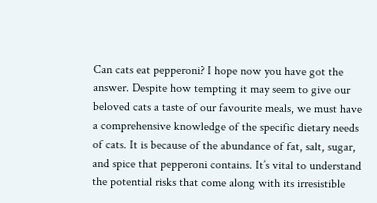Can cats eat pepperoni? I hope now you have got the answer. Despite how tempting it may seem to give our beloved cats a taste of our favourite meals, we must have a comprehensive knowledge of the specific dietary needs of cats. It is because of the abundance of fat, salt, sugar, and spice that pepperoni contains. It’s vital to understand the potential risks that come along with its irresistible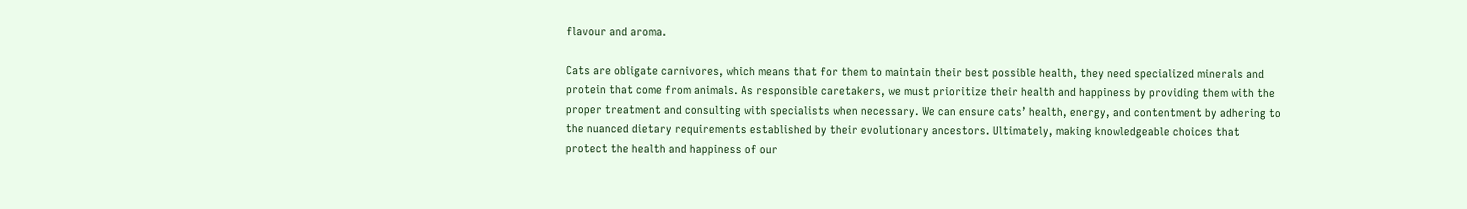flavour and aroma.

Cats are obligate carnivores, which means that for them to maintain their best possible health, they need specialized minerals and protein that come from animals. As responsible caretakers, we must prioritize their health and happiness by providing them with the proper treatment and consulting with specialists when necessary. We can ensure cats’ health, energy, and contentment by adhering to the nuanced dietary requirements established by their evolutionary ancestors. Ultimately, making knowledgeable choices that protect the health and happiness of our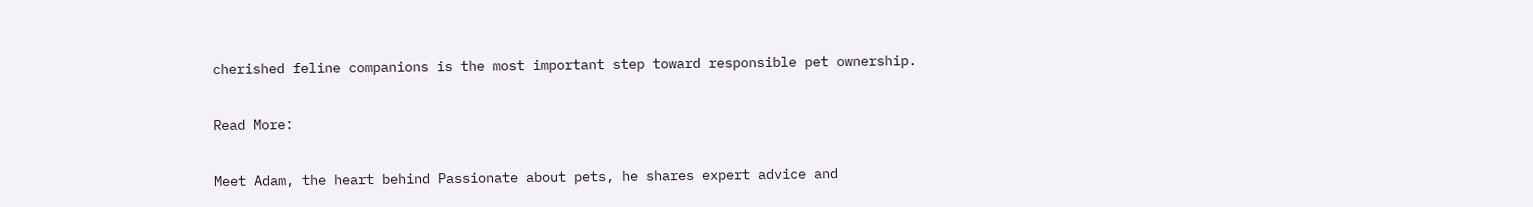cherished feline companions is the most important step toward responsible pet ownership.

Read More:

Meet Adam, the heart behind Passionate about pets, he shares expert advice and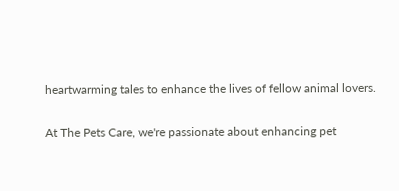heartwarming tales to enhance the lives of fellow animal lovers.

At The Pets Care, we're passionate about enhancing pet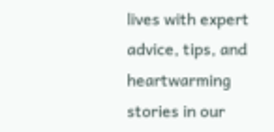lives with expert advice, tips, and heartwarming stories in our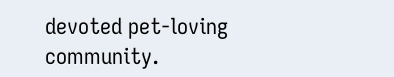devoted pet-loving community.